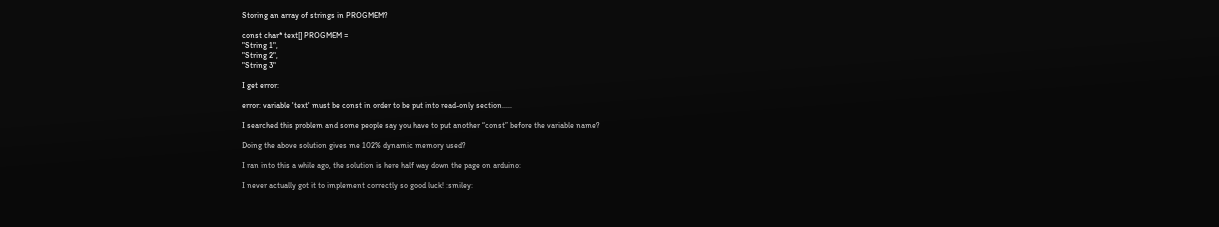Storing an array of strings in PROGMEM?

const char* text[] PROGMEM =
"String 1",
"String 2",
"String 3"

I get error:

error: variable 'text' must be const in order to be put into read-only section.....

I searched this problem and some people say you have to put another “const” before the variable name?

Doing the above solution gives me 102% dynamic memory used?

I ran into this a while ago, the solution is here half way down the page on arduino:

I never actually got it to implement correctly so good luck! :smiley: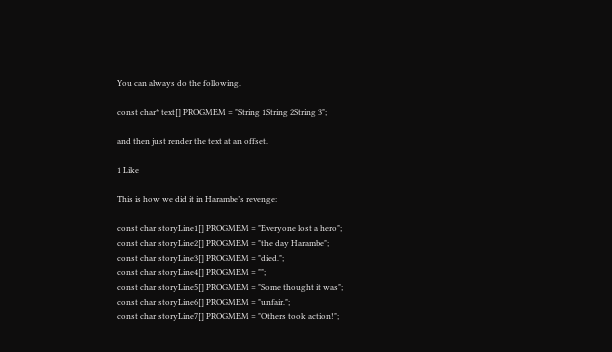You can always do the following.

const char* text[] PROGMEM = "String 1String 2String 3";

and then just render the text at an offset.

1 Like

This is how we did it in Harambe’s revenge:

const char storyLine1[] PROGMEM = "Everyone lost a hero";
const char storyLine2[] PROGMEM = "the day Harambe";
const char storyLine3[] PROGMEM = "died.";
const char storyLine4[] PROGMEM = "";
const char storyLine5[] PROGMEM = "Some thought it was";
const char storyLine6[] PROGMEM = "unfair.";
const char storyLine7[] PROGMEM = "Others took action!";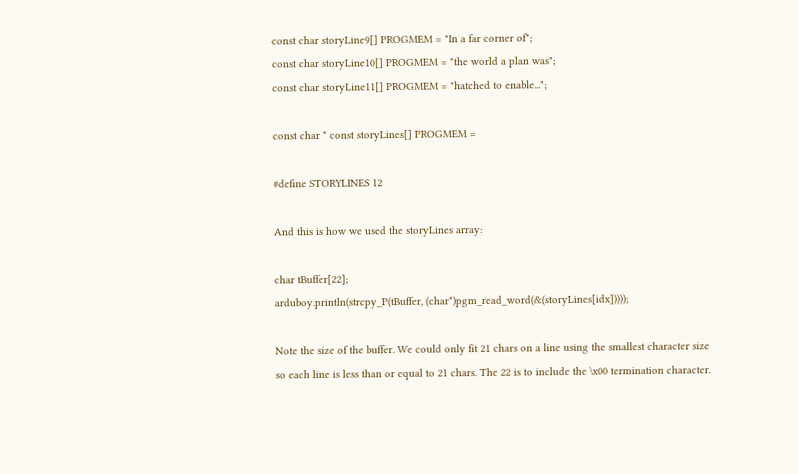const char storyLine9[] PROGMEM = "In a far corner of";
const char storyLine10[] PROGMEM = "the world a plan was";
const char storyLine11[] PROGMEM = "hatched to enable...";

const char * const storyLines[] PROGMEM =

#define STORYLINES 12

And this is how we used the storyLines array:

char tBuffer[22];
arduboy.println(strcpy_P(tBuffer, (char*)pgm_read_word(&(storyLines[idx]))));

Note the size of the buffer. We could only fit 21 chars on a line using the smallest character size so each line is less than or equal to 21 chars. The 22 is to include the \x00 termination character.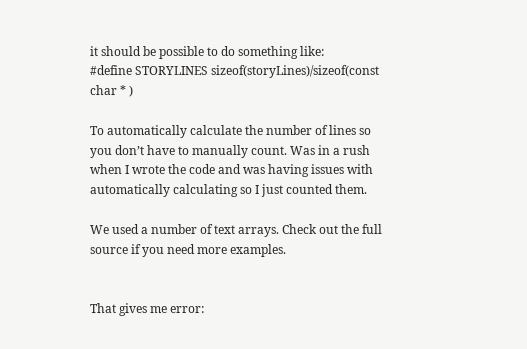it should be possible to do something like:
#define STORYLINES sizeof(storyLines)/sizeof(const char * )

To automatically calculate the number of lines so you don’t have to manually count. Was in a rush when I wrote the code and was having issues with automatically calculating so I just counted them.

We used a number of text arrays. Check out the full source if you need more examples.


That gives me error: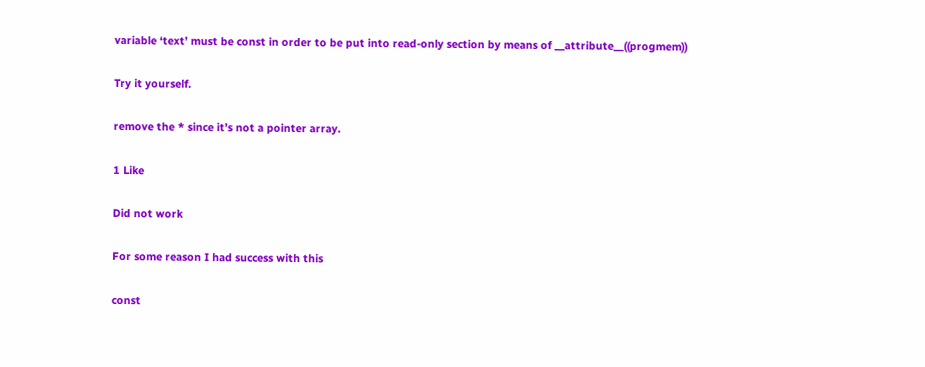variable ‘text’ must be const in order to be put into read-only section by means of __attribute__((progmem))

Try it yourself.

remove the * since it’s not a pointer array.

1 Like

Did not work

For some reason I had success with this

const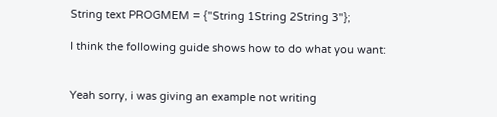String text PROGMEM = {"String 1String 2String 3"};

I think the following guide shows how to do what you want:


Yeah sorry, i was giving an example not writing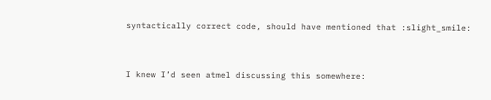syntactically correct code, should have mentioned that :slight_smile:


I knew I’d seen atmel discussing this somewhere: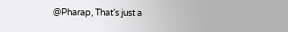@Pharap, That’s just a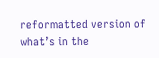reformatted version of what’s in the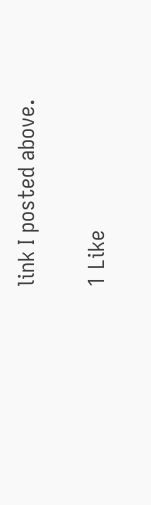link I posted above.

1 Like